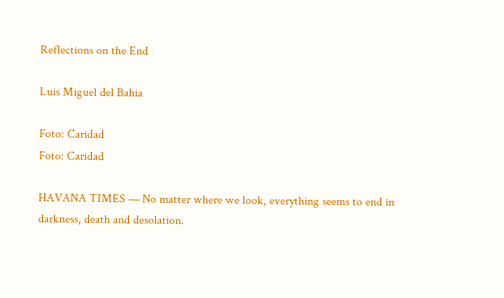Reflections on the End

Luis Miguel del Bahia

Foto: Caridad
Foto: Caridad

HAVANA TIMES — No matter where we look, everything seems to end in darkness, death and desolation.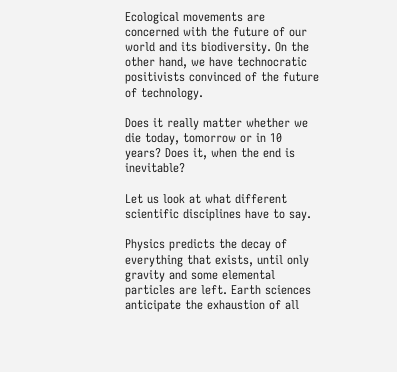Ecological movements are concerned with the future of our world and its biodiversity. On the other hand, we have technocratic positivists convinced of the future of technology.

Does it really matter whether we die today, tomorrow or in 10 years? Does it, when the end is inevitable?

Let us look at what different scientific disciplines have to say.

Physics predicts the decay of everything that exists, until only gravity and some elemental particles are left. Earth sciences anticipate the exhaustion of all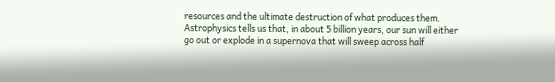resources and the ultimate destruction of what produces them. Astrophysics tells us that, in about 5 billion years, our sun will either go out or explode in a supernova that will sweep across half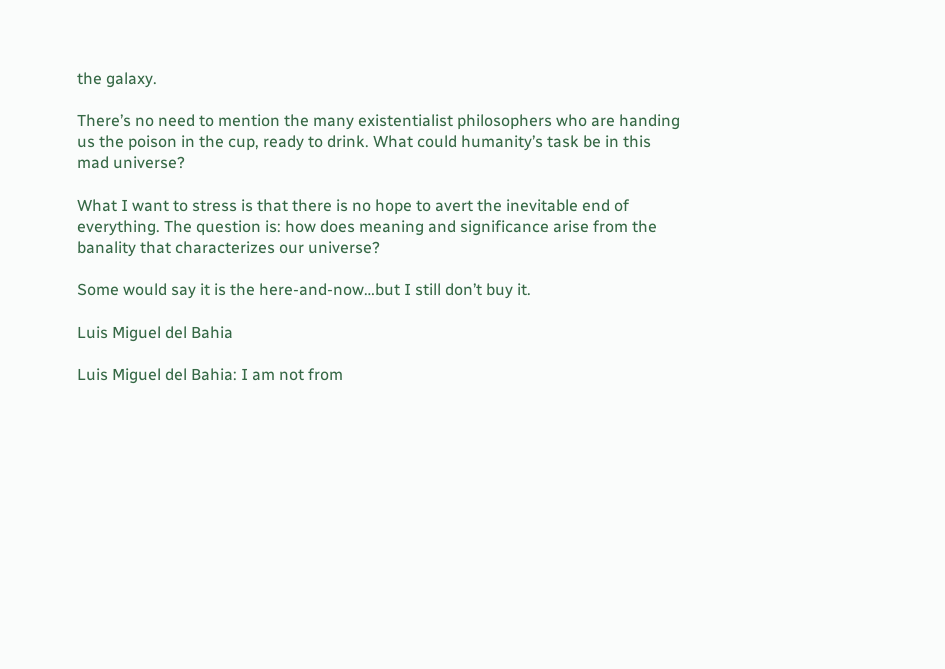the galaxy.

There’s no need to mention the many existentialist philosophers who are handing us the poison in the cup, ready to drink. What could humanity’s task be in this mad universe?

What I want to stress is that there is no hope to avert the inevitable end of everything. The question is: how does meaning and significance arise from the banality that characterizes our universe?

Some would say it is the here-and-now…but I still don’t buy it.

Luis Miguel del Bahia

Luis Miguel del Bahia: I am not from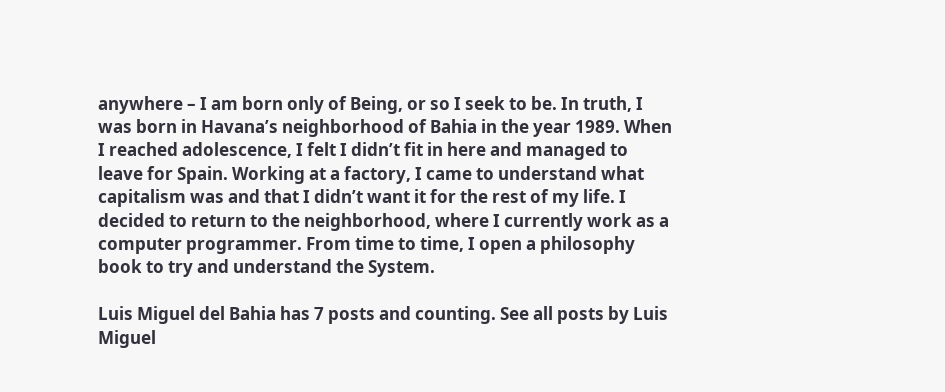anywhere – I am born only of Being, or so I seek to be. In truth, I was born in Havana’s neighborhood of Bahia in the year 1989. When I reached adolescence, I felt I didn’t fit in here and managed to leave for Spain. Working at a factory, I came to understand what capitalism was and that I didn’t want it for the rest of my life. I decided to return to the neighborhood, where I currently work as a computer programmer. From time to time, I open a philosophy book to try and understand the System.

Luis Miguel del Bahia has 7 posts and counting. See all posts by Luis Miguel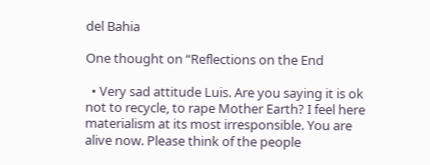del Bahia

One thought on “Reflections on the End

  • Very sad attitude Luis. Are you saying it is ok not to recycle, to rape Mother Earth? I feel here materialism at its most irresponsible. You are alive now. Please think of the people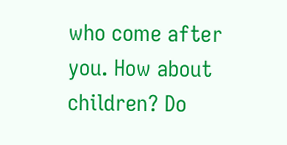who come after you. How about children? Do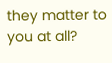they matter to you at all?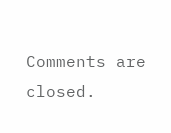Comments are closed.